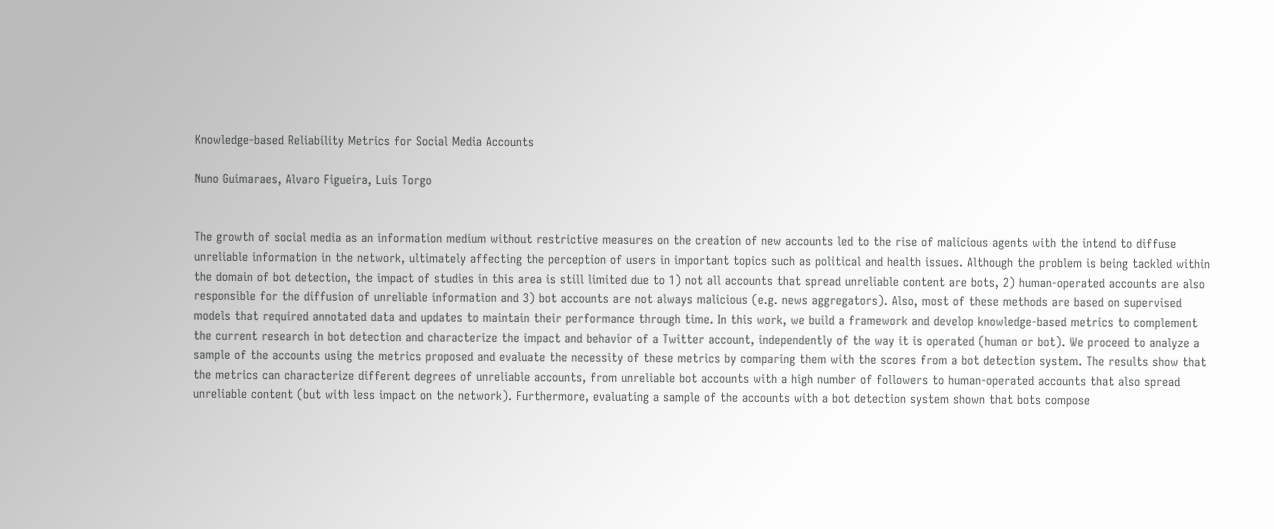Knowledge-based Reliability Metrics for Social Media Accounts

Nuno Guimaraes, Alvaro Figueira, Luis Torgo


The growth of social media as an information medium without restrictive measures on the creation of new accounts led to the rise of malicious agents with the intend to diffuse unreliable information in the network, ultimately affecting the perception of users in important topics such as political and health issues. Although the problem is being tackled within the domain of bot detection, the impact of studies in this area is still limited due to 1) not all accounts that spread unreliable content are bots, 2) human-operated accounts are also responsible for the diffusion of unreliable information and 3) bot accounts are not always malicious (e.g. news aggregators). Also, most of these methods are based on supervised models that required annotated data and updates to maintain their performance through time. In this work, we build a framework and develop knowledge-based metrics to complement the current research in bot detection and characterize the impact and behavior of a Twitter account, independently of the way it is operated (human or bot). We proceed to analyze a sample of the accounts using the metrics proposed and evaluate the necessity of these metrics by comparing them with the scores from a bot detection system. The results show that the metrics can characterize different degrees of unreliable accounts, from unreliable bot accounts with a high number of followers to human-operated accounts that also spread unreliable content (but with less impact on the network). Furthermore, evaluating a sample of the accounts with a bot detection system shown that bots compose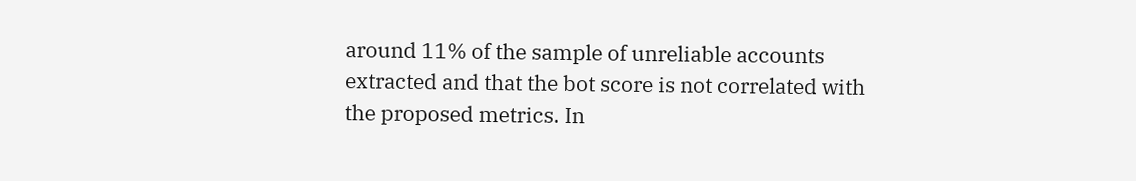around 11% of the sample of unreliable accounts extracted and that the bot score is not correlated with the proposed metrics. In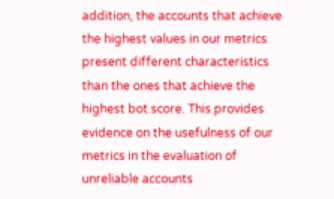addition, the accounts that achieve the highest values in our metrics present different characteristics than the ones that achieve the highest bot score. This provides evidence on the usefulness of our metrics in the evaluation of unreliable accounts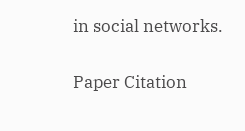in social networks.


Paper Citation